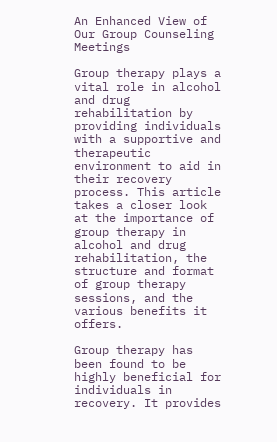An Enhanced View of Our Group Counseling Meetings

Group therapy plays a vital role in alcohol and drug rehabilitation by providing individuals with a supportive and therapeutic environment to aid in their recovery process. This article takes a closer look at the importance of group therapy in alcohol and drug rehabilitation, the structure and format of group therapy sessions, and the various benefits it offers.

Group therapy has been found to be highly beneficial for individuals in recovery. It provides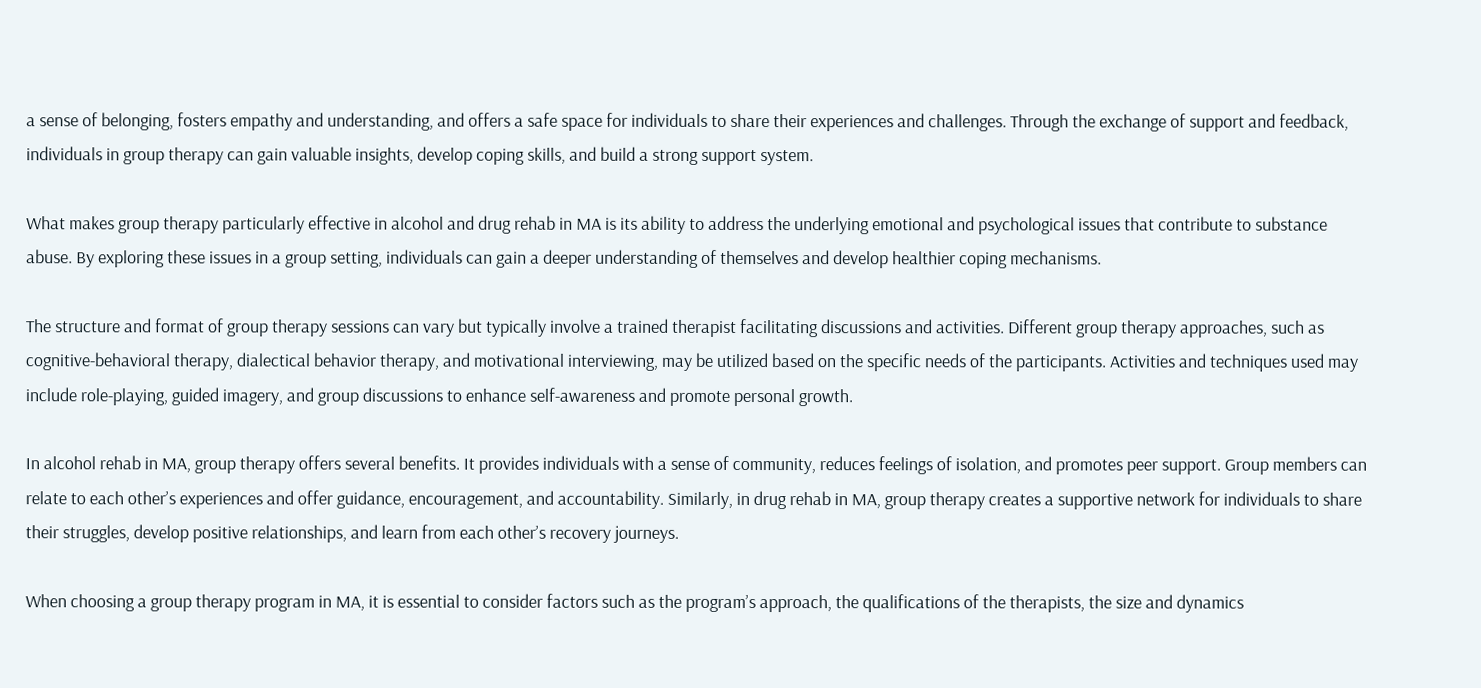a sense of belonging, fosters empathy and understanding, and offers a safe space for individuals to share their experiences and challenges. Through the exchange of support and feedback, individuals in group therapy can gain valuable insights, develop coping skills, and build a strong support system.

What makes group therapy particularly effective in alcohol and drug rehab in MA is its ability to address the underlying emotional and psychological issues that contribute to substance abuse. By exploring these issues in a group setting, individuals can gain a deeper understanding of themselves and develop healthier coping mechanisms.

The structure and format of group therapy sessions can vary but typically involve a trained therapist facilitating discussions and activities. Different group therapy approaches, such as cognitive-behavioral therapy, dialectical behavior therapy, and motivational interviewing, may be utilized based on the specific needs of the participants. Activities and techniques used may include role-playing, guided imagery, and group discussions to enhance self-awareness and promote personal growth.

In alcohol rehab in MA, group therapy offers several benefits. It provides individuals with a sense of community, reduces feelings of isolation, and promotes peer support. Group members can relate to each other’s experiences and offer guidance, encouragement, and accountability. Similarly, in drug rehab in MA, group therapy creates a supportive network for individuals to share their struggles, develop positive relationships, and learn from each other’s recovery journeys.

When choosing a group therapy program in MA, it is essential to consider factors such as the program’s approach, the qualifications of the therapists, the size and dynamics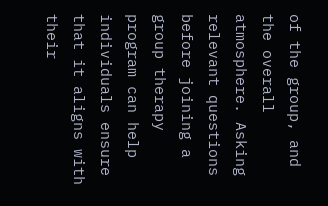of the group, and the overall atmosphere. Asking relevant questions before joining a group therapy program can help individuals ensure that it aligns with their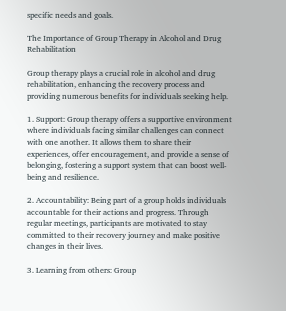specific needs and goals.

The Importance of Group Therapy in Alcohol and Drug Rehabilitation

Group therapy plays a crucial role in alcohol and drug rehabilitation, enhancing the recovery process and providing numerous benefits for individuals seeking help.

1. Support: Group therapy offers a supportive environment where individuals facing similar challenges can connect with one another. It allows them to share their experiences, offer encouragement, and provide a sense of belonging, fostering a support system that can boost well-being and resilience.

2. Accountability: Being part of a group holds individuals accountable for their actions and progress. Through regular meetings, participants are motivated to stay committed to their recovery journey and make positive changes in their lives.

3. Learning from others: Group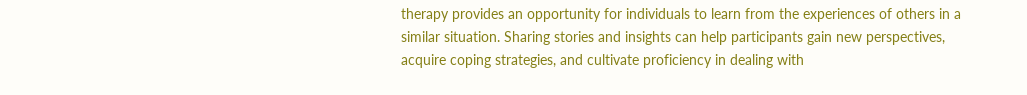therapy provides an opportunity for individuals to learn from the experiences of others in a similar situation. Sharing stories and insights can help participants gain new perspectives, acquire coping strategies, and cultivate proficiency in dealing with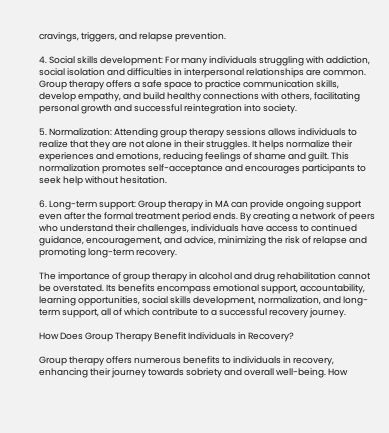cravings, triggers, and relapse prevention.

4. Social skills development: For many individuals struggling with addiction, social isolation and difficulties in interpersonal relationships are common. Group therapy offers a safe space to practice communication skills, develop empathy, and build healthy connections with others, facilitating personal growth and successful reintegration into society.

5. Normalization: Attending group therapy sessions allows individuals to realize that they are not alone in their struggles. It helps normalize their experiences and emotions, reducing feelings of shame and guilt. This normalization promotes self-acceptance and encourages participants to seek help without hesitation.

6. Long-term support: Group therapy in MA can provide ongoing support even after the formal treatment period ends. By creating a network of peers who understand their challenges, individuals have access to continued guidance, encouragement, and advice, minimizing the risk of relapse and promoting long-term recovery.

The importance of group therapy in alcohol and drug rehabilitation cannot be overstated. Its benefits encompass emotional support, accountability, learning opportunities, social skills development, normalization, and long-term support, all of which contribute to a successful recovery journey.

How Does Group Therapy Benefit Individuals in Recovery?

Group therapy offers numerous benefits to individuals in recovery, enhancing their journey towards sobriety and overall well-being. How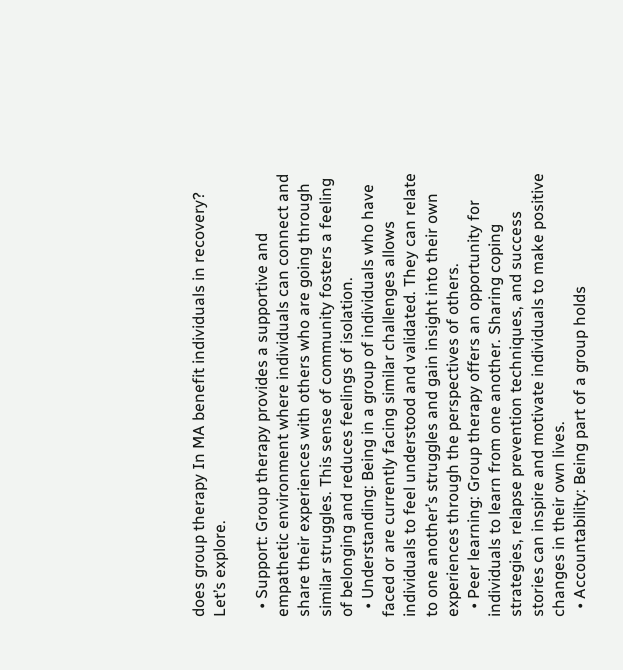does group therapy In MA benefit individuals in recovery? Let’s explore.

  • Support: Group therapy provides a supportive and empathetic environment where individuals can connect and share their experiences with others who are going through similar struggles. This sense of community fosters a feeling of belonging and reduces feelings of isolation.
  • Understanding: Being in a group of individuals who have faced or are currently facing similar challenges allows individuals to feel understood and validated. They can relate to one another’s struggles and gain insight into their own experiences through the perspectives of others.
  • Peer learning: Group therapy offers an opportunity for individuals to learn from one another. Sharing coping strategies, relapse prevention techniques, and success stories can inspire and motivate individuals to make positive changes in their own lives.
  • Accountability: Being part of a group holds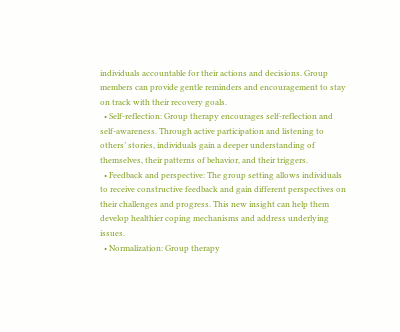individuals accountable for their actions and decisions. Group members can provide gentle reminders and encouragement to stay on track with their recovery goals.
  • Self-reflection: Group therapy encourages self-reflection and self-awareness. Through active participation and listening to others’ stories, individuals gain a deeper understanding of themselves, their patterns of behavior, and their triggers.
  • Feedback and perspective: The group setting allows individuals to receive constructive feedback and gain different perspectives on their challenges and progress. This new insight can help them develop healthier coping mechanisms and address underlying issues.
  • Normalization: Group therapy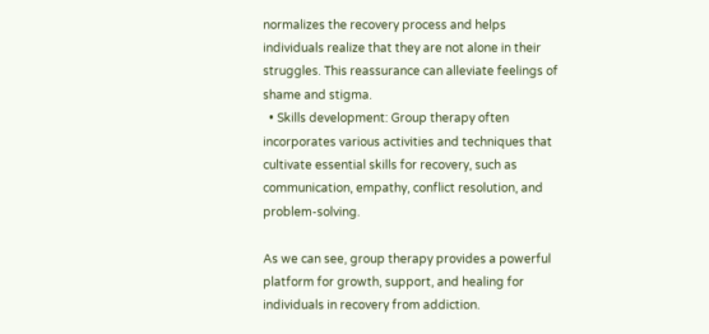normalizes the recovery process and helps individuals realize that they are not alone in their struggles. This reassurance can alleviate feelings of shame and stigma.
  • Skills development: Group therapy often incorporates various activities and techniques that cultivate essential skills for recovery, such as communication, empathy, conflict resolution, and problem-solving.

As we can see, group therapy provides a powerful platform for growth, support, and healing for individuals in recovery from addiction.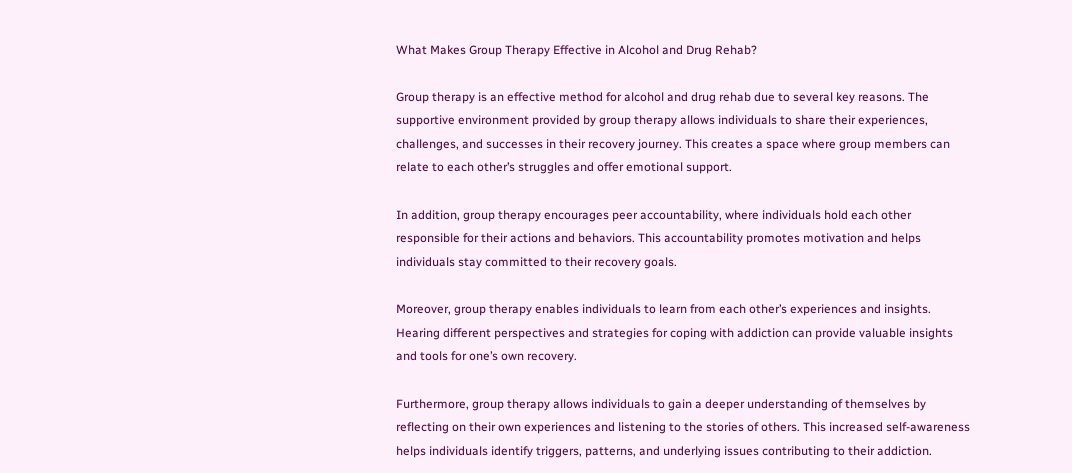What Makes Group Therapy Effective in Alcohol and Drug Rehab?

Group therapy is an effective method for alcohol and drug rehab due to several key reasons. The supportive environment provided by group therapy allows individuals to share their experiences, challenges, and successes in their recovery journey. This creates a space where group members can relate to each other’s struggles and offer emotional support.

In addition, group therapy encourages peer accountability, where individuals hold each other responsible for their actions and behaviors. This accountability promotes motivation and helps individuals stay committed to their recovery goals.

Moreover, group therapy enables individuals to learn from each other’s experiences and insights. Hearing different perspectives and strategies for coping with addiction can provide valuable insights and tools for one’s own recovery.

Furthermore, group therapy allows individuals to gain a deeper understanding of themselves by reflecting on their own experiences and listening to the stories of others. This increased self-awareness helps individuals identify triggers, patterns, and underlying issues contributing to their addiction.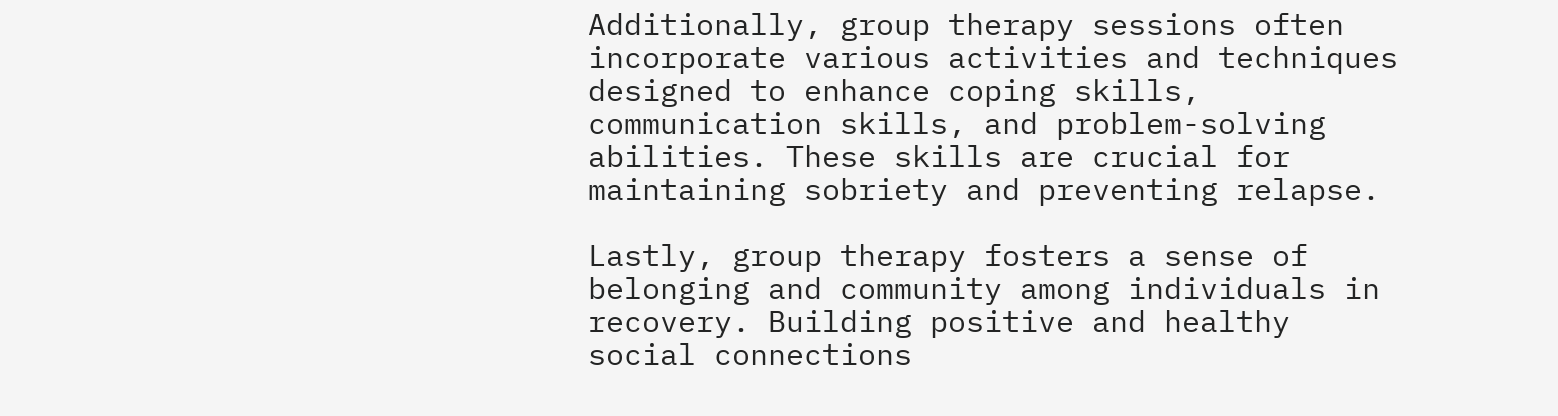Additionally, group therapy sessions often incorporate various activities and techniques designed to enhance coping skills, communication skills, and problem-solving abilities. These skills are crucial for maintaining sobriety and preventing relapse.

Lastly, group therapy fosters a sense of belonging and community among individuals in recovery. Building positive and healthy social connections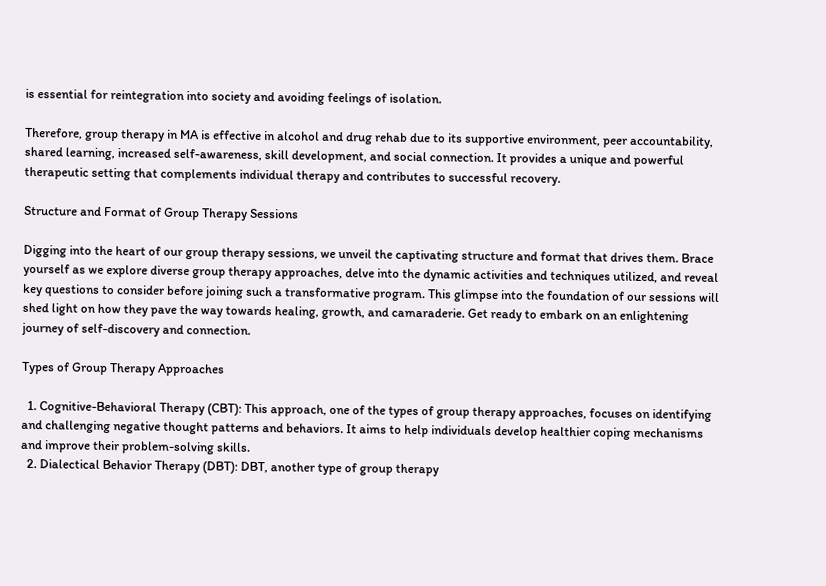is essential for reintegration into society and avoiding feelings of isolation.

Therefore, group therapy in MA is effective in alcohol and drug rehab due to its supportive environment, peer accountability, shared learning, increased self-awareness, skill development, and social connection. It provides a unique and powerful therapeutic setting that complements individual therapy and contributes to successful recovery.

Structure and Format of Group Therapy Sessions

Digging into the heart of our group therapy sessions, we unveil the captivating structure and format that drives them. Brace yourself as we explore diverse group therapy approaches, delve into the dynamic activities and techniques utilized, and reveal key questions to consider before joining such a transformative program. This glimpse into the foundation of our sessions will shed light on how they pave the way towards healing, growth, and camaraderie. Get ready to embark on an enlightening journey of self-discovery and connection.

Types of Group Therapy Approaches

  1. Cognitive-Behavioral Therapy (CBT): This approach, one of the types of group therapy approaches, focuses on identifying and challenging negative thought patterns and behaviors. It aims to help individuals develop healthier coping mechanisms and improve their problem-solving skills.
  2. Dialectical Behavior Therapy (DBT): DBT, another type of group therapy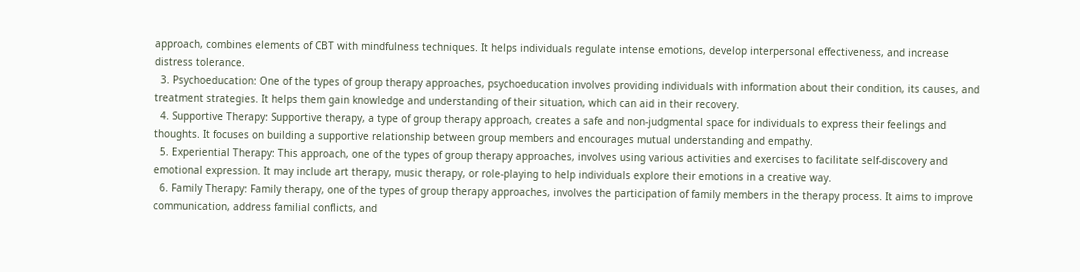approach, combines elements of CBT with mindfulness techniques. It helps individuals regulate intense emotions, develop interpersonal effectiveness, and increase distress tolerance.
  3. Psychoeducation: One of the types of group therapy approaches, psychoeducation involves providing individuals with information about their condition, its causes, and treatment strategies. It helps them gain knowledge and understanding of their situation, which can aid in their recovery.
  4. Supportive Therapy: Supportive therapy, a type of group therapy approach, creates a safe and non-judgmental space for individuals to express their feelings and thoughts. It focuses on building a supportive relationship between group members and encourages mutual understanding and empathy.
  5. Experiential Therapy: This approach, one of the types of group therapy approaches, involves using various activities and exercises to facilitate self-discovery and emotional expression. It may include art therapy, music therapy, or role-playing to help individuals explore their emotions in a creative way.
  6. Family Therapy: Family therapy, one of the types of group therapy approaches, involves the participation of family members in the therapy process. It aims to improve communication, address familial conflicts, and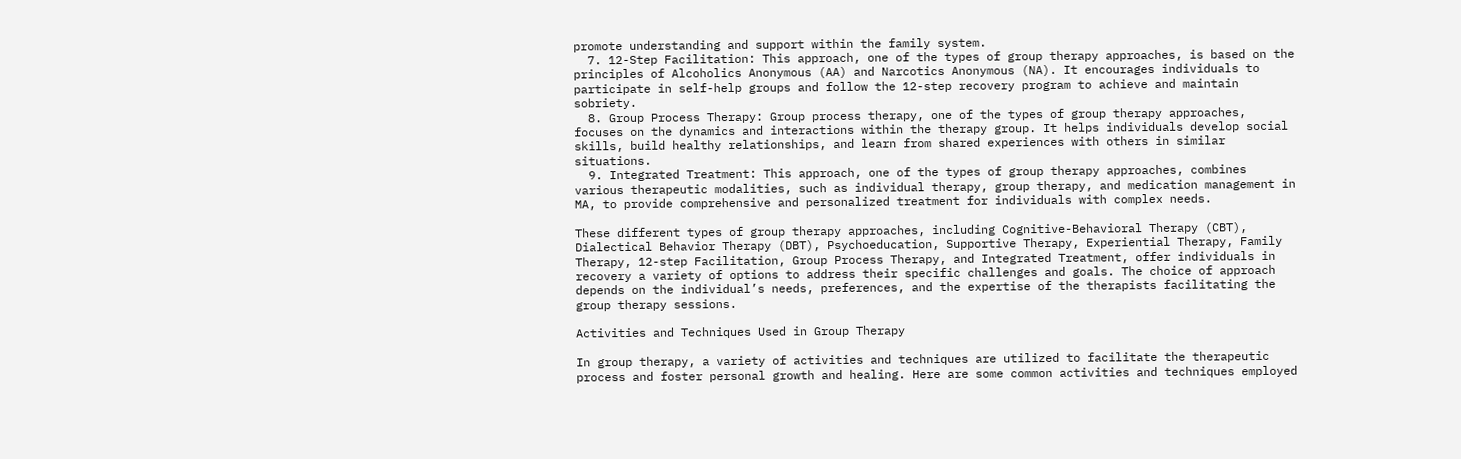promote understanding and support within the family system.
  7. 12-Step Facilitation: This approach, one of the types of group therapy approaches, is based on the principles of Alcoholics Anonymous (AA) and Narcotics Anonymous (NA). It encourages individuals to participate in self-help groups and follow the 12-step recovery program to achieve and maintain sobriety.
  8. Group Process Therapy: Group process therapy, one of the types of group therapy approaches, focuses on the dynamics and interactions within the therapy group. It helps individuals develop social skills, build healthy relationships, and learn from shared experiences with others in similar situations.
  9. Integrated Treatment: This approach, one of the types of group therapy approaches, combines various therapeutic modalities, such as individual therapy, group therapy, and medication management in MA, to provide comprehensive and personalized treatment for individuals with complex needs.

These different types of group therapy approaches, including Cognitive-Behavioral Therapy (CBT), Dialectical Behavior Therapy (DBT), Psychoeducation, Supportive Therapy, Experiential Therapy, Family Therapy, 12-step Facilitation, Group Process Therapy, and Integrated Treatment, offer individuals in recovery a variety of options to address their specific challenges and goals. The choice of approach depends on the individual’s needs, preferences, and the expertise of the therapists facilitating the group therapy sessions.

Activities and Techniques Used in Group Therapy

In group therapy, a variety of activities and techniques are utilized to facilitate the therapeutic process and foster personal growth and healing. Here are some common activities and techniques employed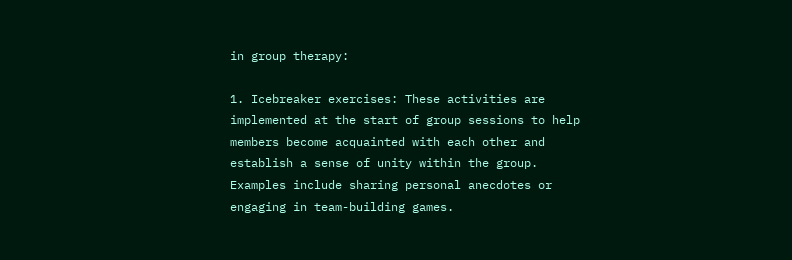in group therapy:

1. Icebreaker exercises: These activities are implemented at the start of group sessions to help members become acquainted with each other and establish a sense of unity within the group. Examples include sharing personal anecdotes or engaging in team-building games.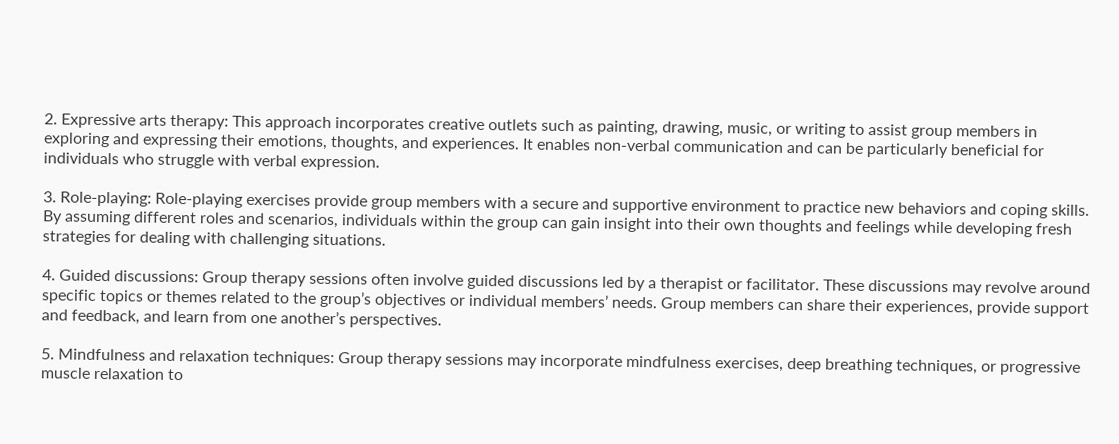2. Expressive arts therapy: This approach incorporates creative outlets such as painting, drawing, music, or writing to assist group members in exploring and expressing their emotions, thoughts, and experiences. It enables non-verbal communication and can be particularly beneficial for individuals who struggle with verbal expression.

3. Role-playing: Role-playing exercises provide group members with a secure and supportive environment to practice new behaviors and coping skills. By assuming different roles and scenarios, individuals within the group can gain insight into their own thoughts and feelings while developing fresh strategies for dealing with challenging situations.

4. Guided discussions: Group therapy sessions often involve guided discussions led by a therapist or facilitator. These discussions may revolve around specific topics or themes related to the group’s objectives or individual members’ needs. Group members can share their experiences, provide support and feedback, and learn from one another’s perspectives.

5. Mindfulness and relaxation techniques: Group therapy sessions may incorporate mindfulness exercises, deep breathing techniques, or progressive muscle relaxation to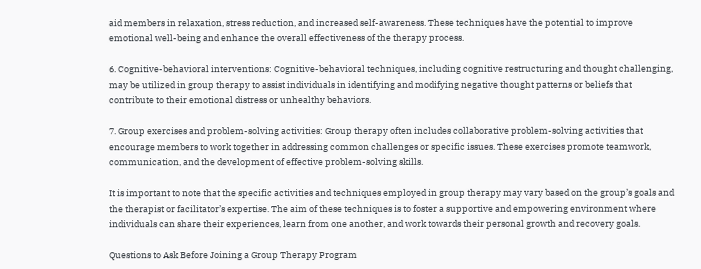aid members in relaxation, stress reduction, and increased self-awareness. These techniques have the potential to improve emotional well-being and enhance the overall effectiveness of the therapy process.

6. Cognitive-behavioral interventions: Cognitive-behavioral techniques, including cognitive restructuring and thought challenging, may be utilized in group therapy to assist individuals in identifying and modifying negative thought patterns or beliefs that contribute to their emotional distress or unhealthy behaviors.

7. Group exercises and problem-solving activities: Group therapy often includes collaborative problem-solving activities that encourage members to work together in addressing common challenges or specific issues. These exercises promote teamwork, communication, and the development of effective problem-solving skills.

It is important to note that the specific activities and techniques employed in group therapy may vary based on the group’s goals and the therapist or facilitator’s expertise. The aim of these techniques is to foster a supportive and empowering environment where individuals can share their experiences, learn from one another, and work towards their personal growth and recovery goals.

Questions to Ask Before Joining a Group Therapy Program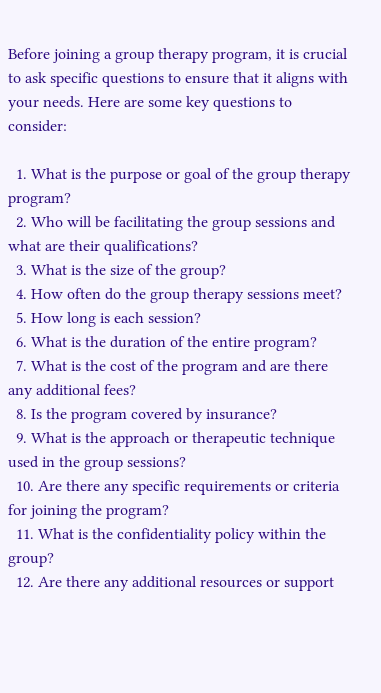Before joining a group therapy program, it is crucial to ask specific questions to ensure that it aligns with your needs. Here are some key questions to consider:

  1. What is the purpose or goal of the group therapy program?
  2. Who will be facilitating the group sessions and what are their qualifications?
  3. What is the size of the group?
  4. How often do the group therapy sessions meet?
  5. How long is each session?
  6. What is the duration of the entire program?
  7. What is the cost of the program and are there any additional fees?
  8. Is the program covered by insurance?
  9. What is the approach or therapeutic technique used in the group sessions?
  10. Are there any specific requirements or criteria for joining the program?
  11. What is the confidentiality policy within the group?
  12. Are there any additional resources or support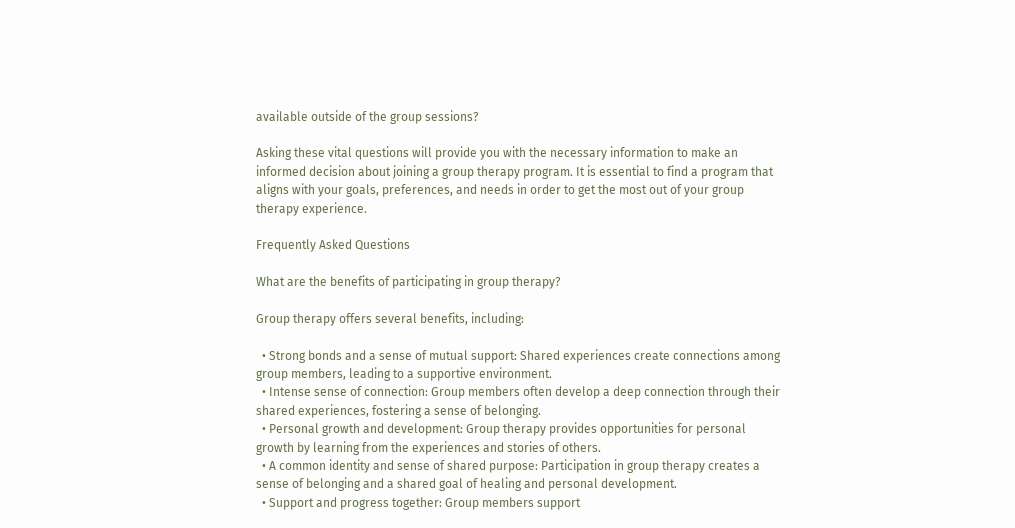available outside of the group sessions?

Asking these vital questions will provide you with the necessary information to make an informed decision about joining a group therapy program. It is essential to find a program that aligns with your goals, preferences, and needs in order to get the most out of your group therapy experience.

Frequently Asked Questions

What are the benefits of participating in group therapy?

Group therapy offers several benefits, including:

  • Strong bonds and a sense of mutual support: Shared experiences create connections among group members, leading to a supportive environment.
  • Intense sense of connection: Group members often develop a deep connection through their shared experiences, fostering a sense of belonging.
  • Personal growth and development: Group therapy provides opportunities for personal growth by learning from the experiences and stories of others.
  • A common identity and sense of shared purpose: Participation in group therapy creates a sense of belonging and a shared goal of healing and personal development.
  • Support and progress together: Group members support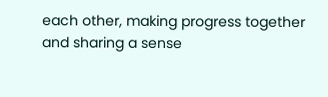each other, making progress together and sharing a sense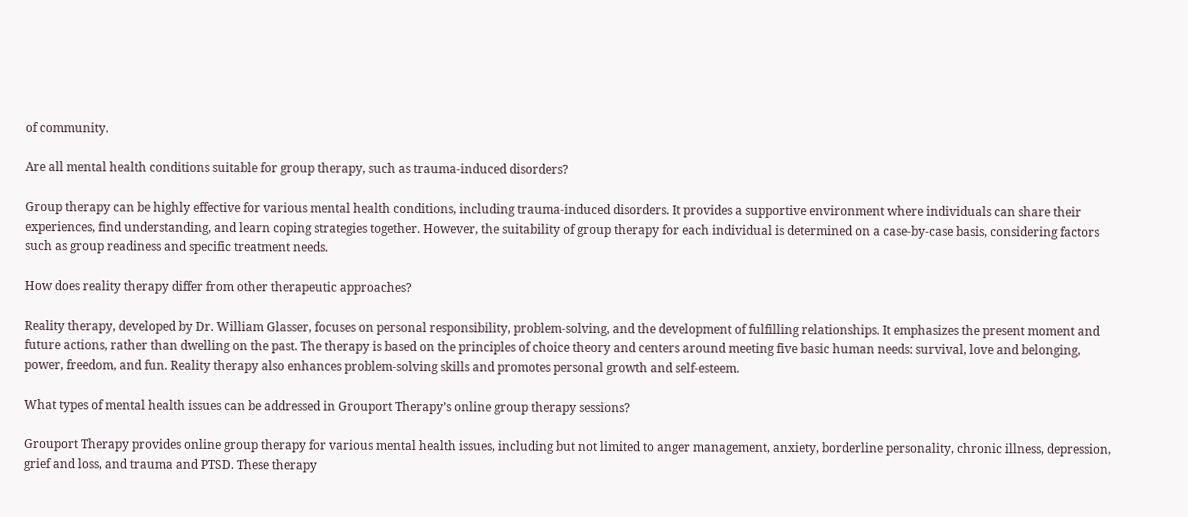of community.

Are all mental health conditions suitable for group therapy, such as trauma-induced disorders?

Group therapy can be highly effective for various mental health conditions, including trauma-induced disorders. It provides a supportive environment where individuals can share their experiences, find understanding, and learn coping strategies together. However, the suitability of group therapy for each individual is determined on a case-by-case basis, considering factors such as group readiness and specific treatment needs.

How does reality therapy differ from other therapeutic approaches?

Reality therapy, developed by Dr. William Glasser, focuses on personal responsibility, problem-solving, and the development of fulfilling relationships. It emphasizes the present moment and future actions, rather than dwelling on the past. The therapy is based on the principles of choice theory and centers around meeting five basic human needs: survival, love and belonging, power, freedom, and fun. Reality therapy also enhances problem-solving skills and promotes personal growth and self-esteem.

What types of mental health issues can be addressed in Grouport Therapy’s online group therapy sessions?

Grouport Therapy provides online group therapy for various mental health issues, including but not limited to anger management, anxiety, borderline personality, chronic illness, depression, grief and loss, and trauma and PTSD. These therapy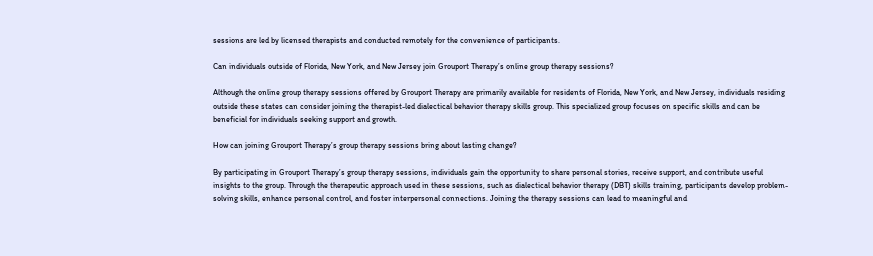sessions are led by licensed therapists and conducted remotely for the convenience of participants.

Can individuals outside of Florida, New York, and New Jersey join Grouport Therapy’s online group therapy sessions?

Although the online group therapy sessions offered by Grouport Therapy are primarily available for residents of Florida, New York, and New Jersey, individuals residing outside these states can consider joining the therapist-led dialectical behavior therapy skills group. This specialized group focuses on specific skills and can be beneficial for individuals seeking support and growth.

How can joining Grouport Therapy’s group therapy sessions bring about lasting change?

By participating in Grouport Therapy’s group therapy sessions, individuals gain the opportunity to share personal stories, receive support, and contribute useful insights to the group. Through the therapeutic approach used in these sessions, such as dialectical behavior therapy (DBT) skills training, participants develop problem-solving skills, enhance personal control, and foster interpersonal connections. Joining the therapy sessions can lead to meaningful and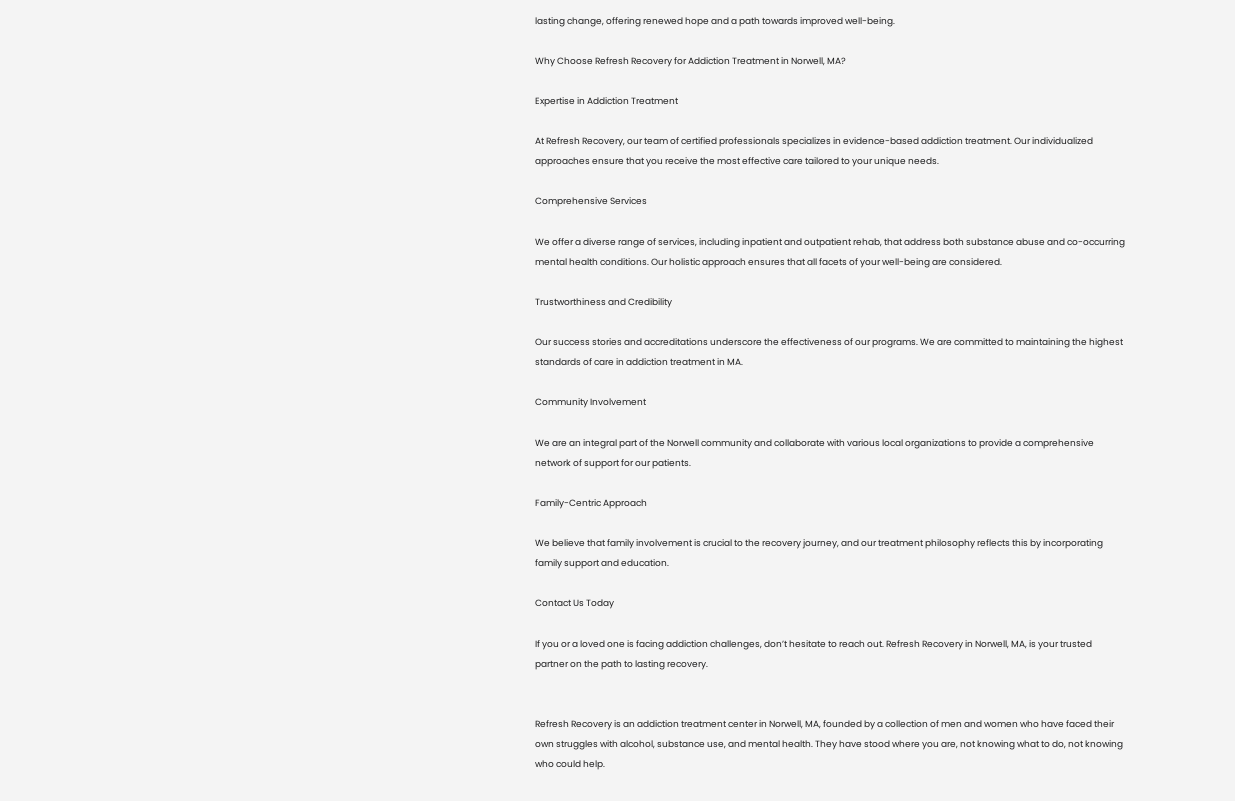lasting change, offering renewed hope and a path towards improved well-being.

Why Choose Refresh Recovery for Addiction Treatment in Norwell, MA?

Expertise in Addiction Treatment

At Refresh Recovery, our team of certified professionals specializes in evidence-based addiction treatment. Our individualized approaches ensure that you receive the most effective care tailored to your unique needs.

Comprehensive Services

We offer a diverse range of services, including inpatient and outpatient rehab, that address both substance abuse and co-occurring mental health conditions. Our holistic approach ensures that all facets of your well-being are considered.

Trustworthiness and Credibility

Our success stories and accreditations underscore the effectiveness of our programs. We are committed to maintaining the highest standards of care in addiction treatment in MA.

Community Involvement

We are an integral part of the Norwell community and collaborate with various local organizations to provide a comprehensive network of support for our patients.

Family-Centric Approach

We believe that family involvement is crucial to the recovery journey, and our treatment philosophy reflects this by incorporating family support and education.

Contact Us Today

If you or a loved one is facing addiction challenges, don’t hesitate to reach out. Refresh Recovery in Norwell, MA, is your trusted partner on the path to lasting recovery.


Refresh Recovery is an addiction treatment center in Norwell, MA, founded by a collection of men and women who have faced their own struggles with alcohol, substance use, and mental health. They have stood where you are, not knowing what to do, not knowing who could help.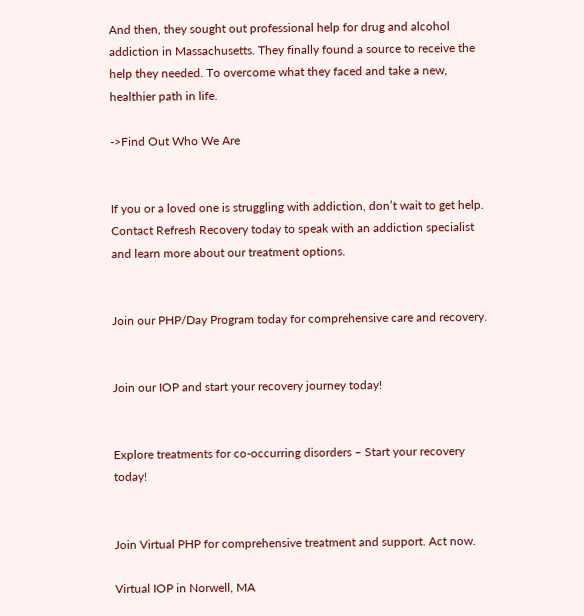And then, they sought out professional help for drug and alcohol addiction in Massachusetts. They finally found a source to receive the help they needed. To overcome what they faced and take a new, healthier path in life.

->Find Out Who We Are


If you or a loved one is struggling with addiction, don’t wait to get help. Contact Refresh Recovery today to speak with an addiction specialist and learn more about our treatment options.


Join our PHP/Day Program today for comprehensive care and recovery.


Join our IOP and start your recovery journey today!


Explore treatments for co-occurring disorders – Start your recovery today!


Join Virtual PHP for comprehensive treatment and support. Act now.

Virtual IOP in Norwell, MA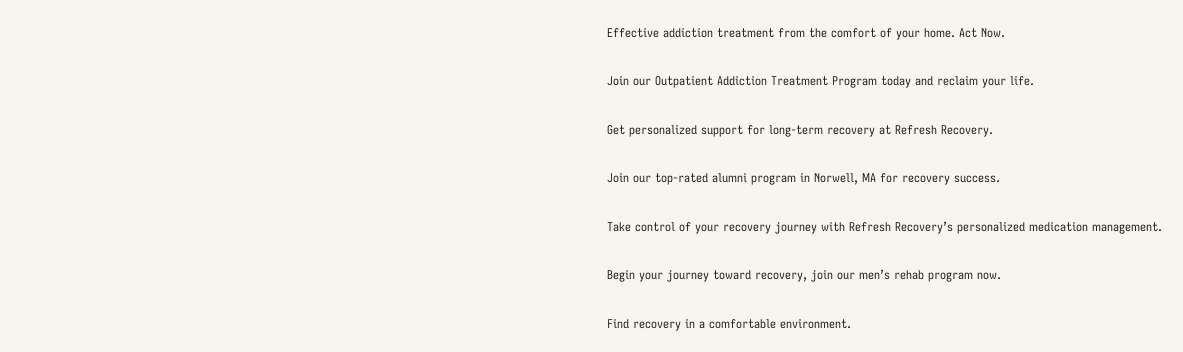Effective addiction treatment from the comfort of your home. Act Now.


Join our Outpatient Addiction Treatment Program today and reclaim your life.


Get personalized support for long-term recovery at Refresh Recovery.


Join our top-rated alumni program in Norwell, MA for recovery success.


Take control of your recovery journey with Refresh Recovery’s personalized medication management.


Begin your journey toward recovery, join our men’s rehab program now.


Find recovery in a comfortable environment.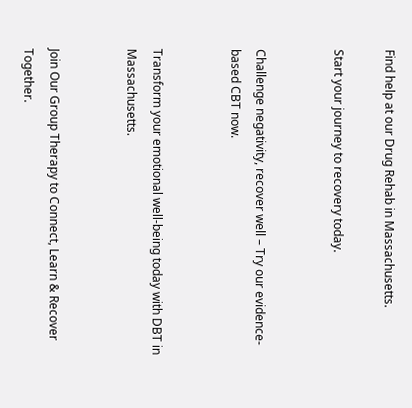Find help at our Drug Rehab in Massachusetts.

Start your journey to recovery today.


Challenge negativity, recover well – Try our evidence-based CBT now.


Transform your emotional well-being today with DBT in Massachusetts.


Join Our Group Therapy to Connect, Learn & Recover Together.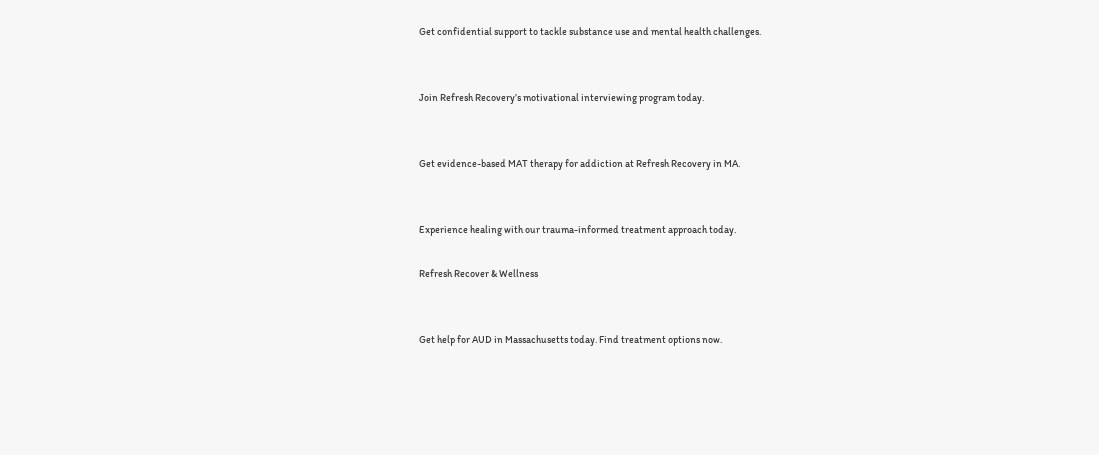Get confidential support to tackle substance use and mental health challenges.


Join Refresh Recovery’s motivational interviewing program today.


Get evidence-based MAT therapy for addiction at Refresh Recovery in MA.


Experience healing with our trauma-informed treatment approach today.

Refresh Recover & Wellness


Get help for AUD in Massachusetts today. Find treatment options now.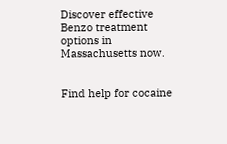Discover effective Benzo treatment options in Massachusetts now.


Find help for cocaine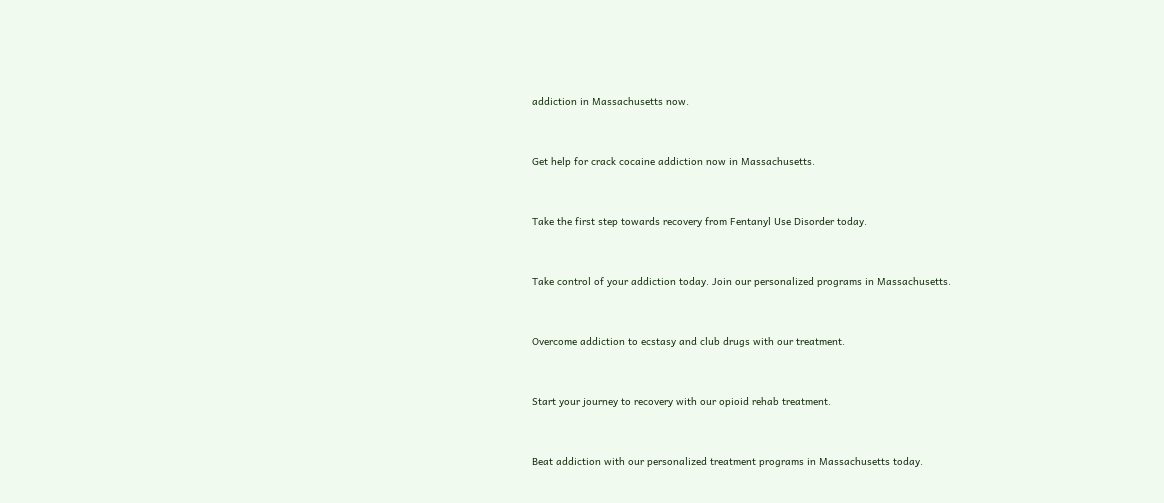addiction in Massachusetts now.


Get help for crack cocaine addiction now in Massachusetts.


Take the first step towards recovery from Fentanyl Use Disorder today.


Take control of your addiction today. Join our personalized programs in Massachusetts.


Overcome addiction to ecstasy and club drugs with our treatment.


Start your journey to recovery with our opioid rehab treatment.


Beat addiction with our personalized treatment programs in Massachusetts today.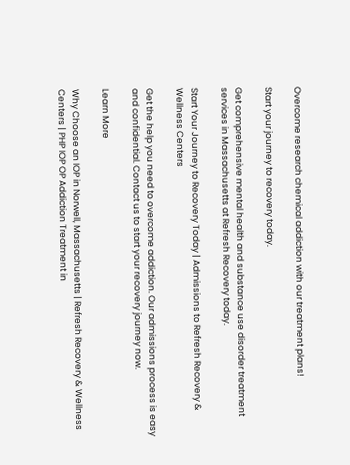Overcome research chemical addiction with our treatment plans!

Start your journey to recovery today.

Get comprehensive mental health and substance use disorder treatment services in Massachusetts at Refresh Recovery today.

Start Your Journey to Recovery Today | Admissions to Refresh Recovery & Wellness Centers

Get the help you need to overcome addiction. Our admissions process is easy and confidential. Contact us to start your recovery journey now.

Learn More

Why Choose an IOP in Norwell, Massachusetts | Refresh Recovery & Wellness Centers | PHP IOP OP Addiction Treatment in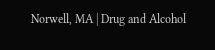Norwell, MA | Drug and Alcohol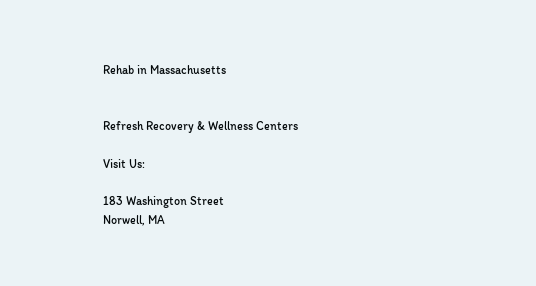Rehab in Massachusetts


Refresh Recovery & Wellness Centers

Visit Us:

183 Washington Street
Norwell, MA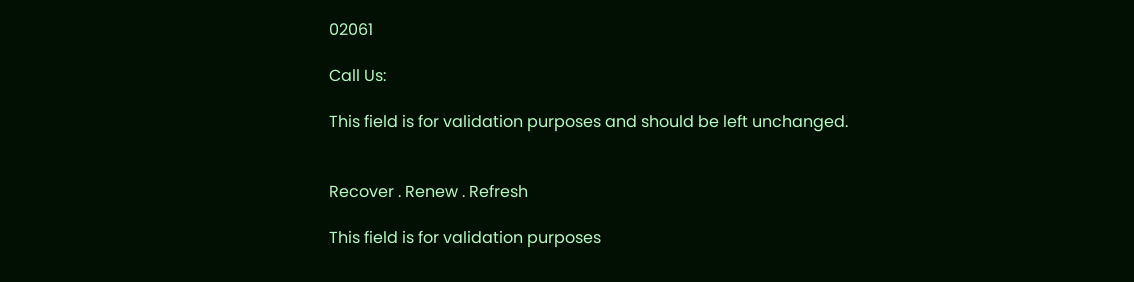02061

Call Us:

This field is for validation purposes and should be left unchanged.


Recover . Renew . Refresh

This field is for validation purposes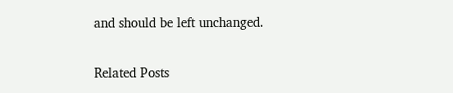and should be left unchanged.

Related Posts